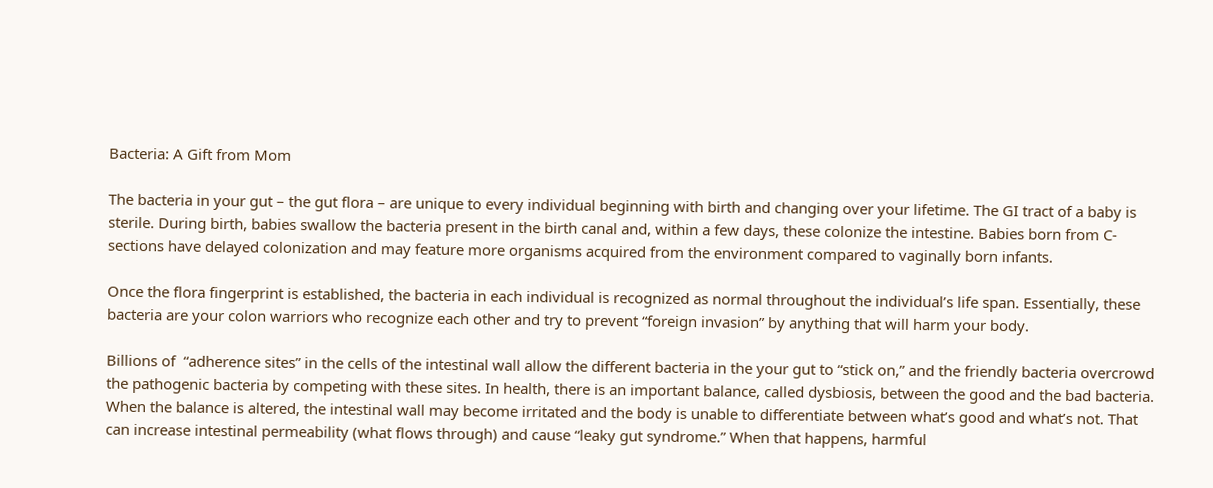Bacteria: A Gift from Mom

The bacteria in your gut – the gut flora – are unique to every individual beginning with birth and changing over your lifetime. The GI tract of a baby is sterile. During birth, babies swallow the bacteria present in the birth canal and, within a few days, these colonize the intestine. Babies born from C-sections have delayed colonization and may feature more organisms acquired from the environment compared to vaginally born infants.

Once the flora fingerprint is established, the bacteria in each individual is recognized as normal throughout the individual’s life span. Essentially, these bacteria are your colon warriors who recognize each other and try to prevent “foreign invasion” by anything that will harm your body.

Billions of  “adherence sites” in the cells of the intestinal wall allow the different bacteria in the your gut to “stick on,” and the friendly bacteria overcrowd the pathogenic bacteria by competing with these sites. In health, there is an important balance, called dysbiosis, between the good and the bad bacteria. When the balance is altered, the intestinal wall may become irritated and the body is unable to differentiate between what’s good and what’s not. That can increase intestinal permeability (what flows through) and cause “leaky gut syndrome.” When that happens, harmful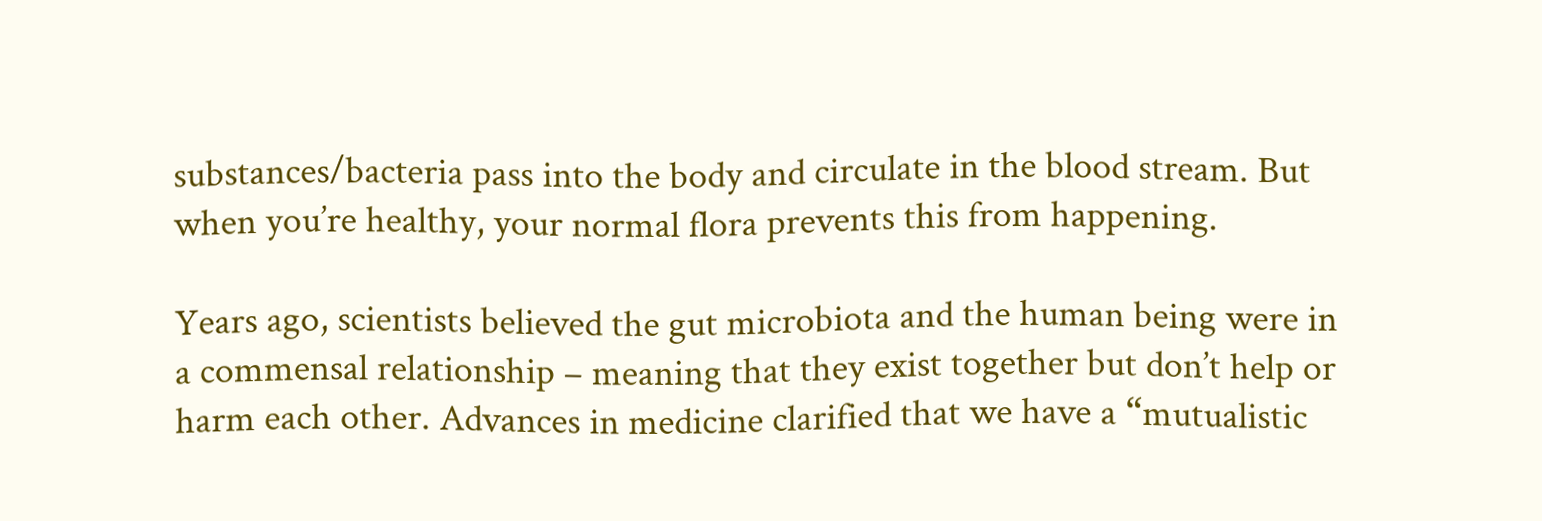substances/bacteria pass into the body and circulate in the blood stream. But when you’re healthy, your normal flora prevents this from happening.

Years ago, scientists believed the gut microbiota and the human being were in a commensal relationship – meaning that they exist together but don’t help or harm each other. Advances in medicine clarified that we have a “mutualistic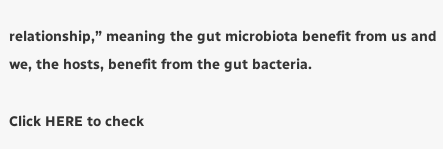relationship,” meaning the gut microbiota benefit from us and we, the hosts, benefit from the gut bacteria.

Click HERE to check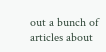out a bunch of articles about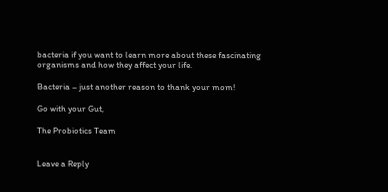bacteria if you want to learn more about these fascinating organisms and how they affect your life.

Bacteria – just another reason to thank your mom!

Go with your Gut,

The Probiotics Team


Leave a Reply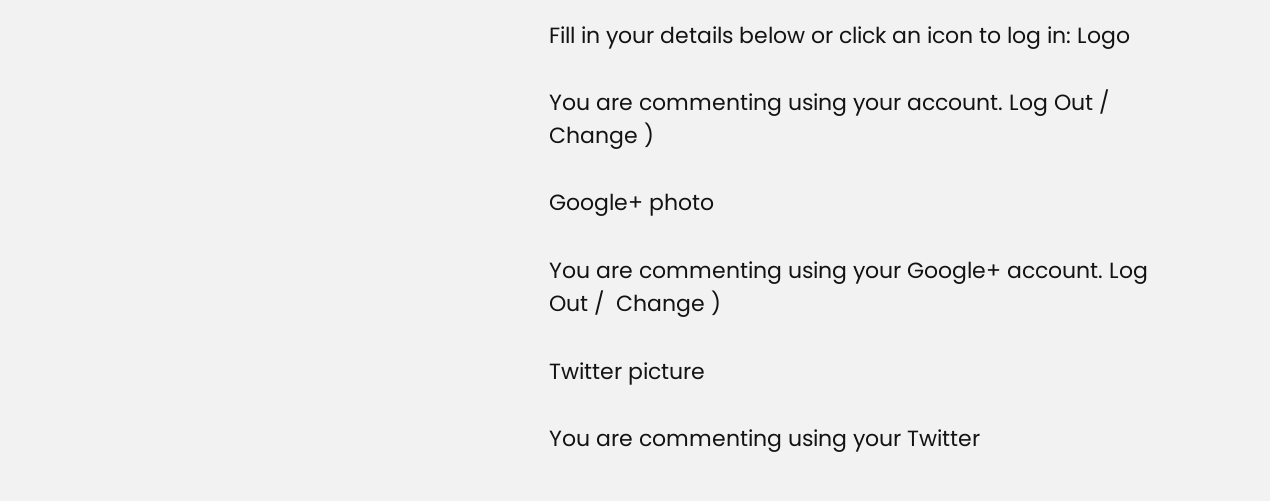Fill in your details below or click an icon to log in: Logo

You are commenting using your account. Log Out /  Change )

Google+ photo

You are commenting using your Google+ account. Log Out /  Change )

Twitter picture

You are commenting using your Twitter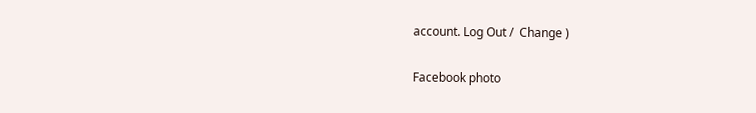account. Log Out /  Change )

Facebook photo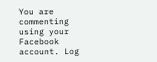You are commenting using your Facebook account. Log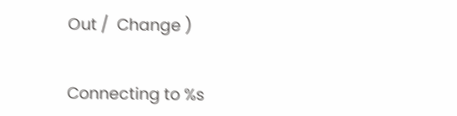Out /  Change )


Connecting to %s